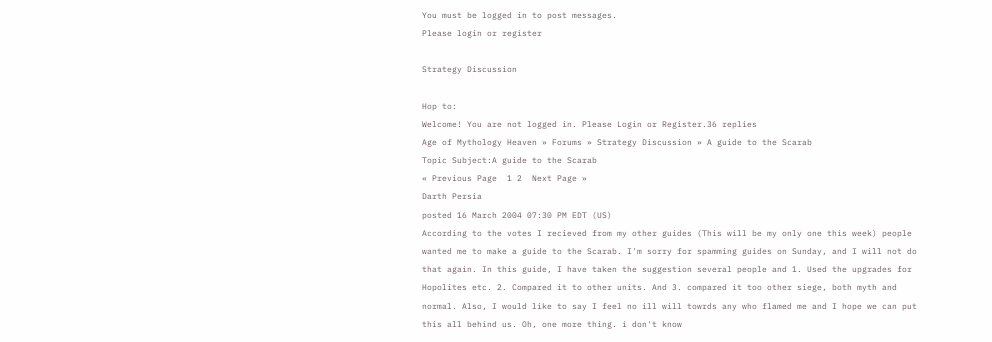You must be logged in to post messages.
Please login or register

Strategy Discussion

Hop to:
Welcome! You are not logged in. Please Login or Register.36 replies
Age of Mythology Heaven » Forums » Strategy Discussion » A guide to the Scarab
Topic Subject:A guide to the Scarab
« Previous Page  1 2  Next Page »
Darth Persia
posted 16 March 2004 07:30 PM EDT (US)
According to the votes I recieved from my other guides (This will be my only one this week) people wanted me to make a guide to the Scarab. I'm sorry for spamming guides on Sunday, and I will not do that again. In this guide, I have taken the suggestion several people and 1. Used the upgrades for Hopolites etc. 2. Compared it to other units. And 3. compared it too other siege, both myth and normal. Also, I would like to say I feel no ill will towrds any who flamed me and I hope we can put this all behind us. Oh, one more thing. i don't know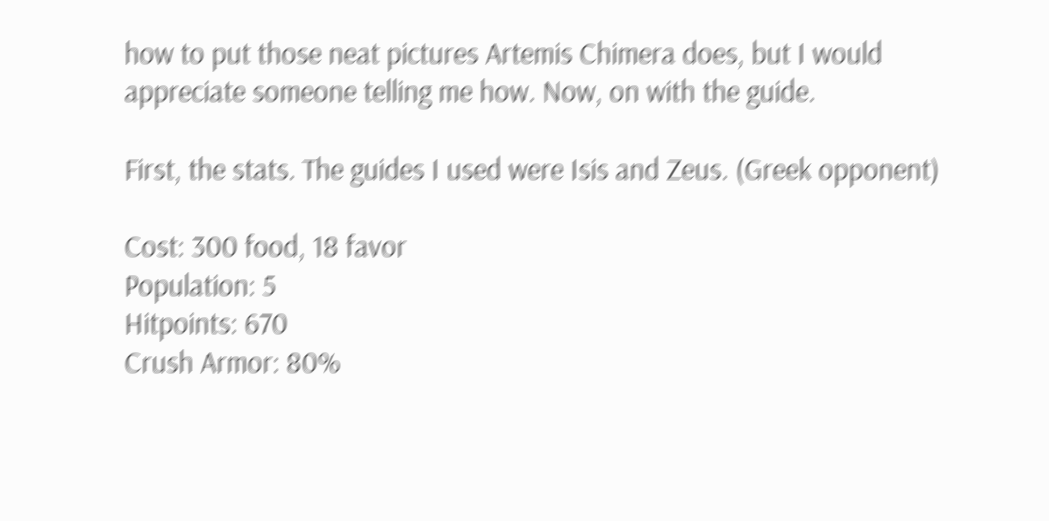how to put those neat pictures Artemis Chimera does, but I would appreciate someone telling me how. Now, on with the guide.

First, the stats. The guides I used were Isis and Zeus. (Greek opponent)

Cost: 300 food, 18 favor
Population: 5
Hitpoints: 670
Crush Armor: 80%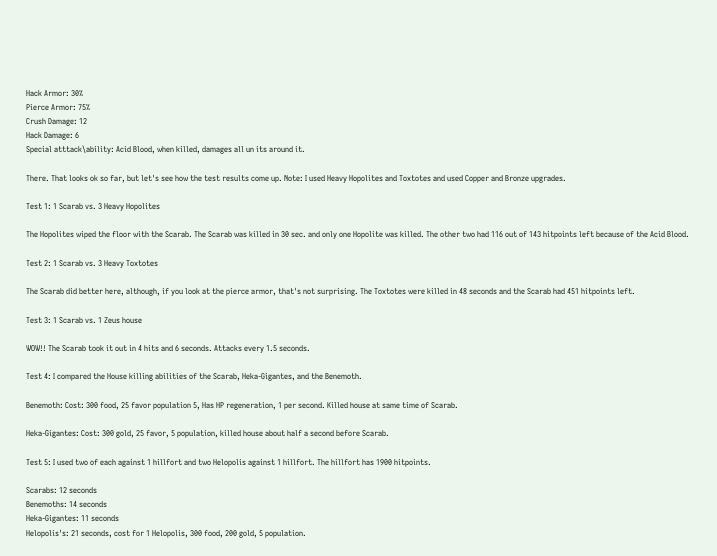Hack Armor: 30%
Pierce Armor: 75%
Crush Damage: 12
Hack Damage: 6
Special atttack\ability: Acid Blood, when killed, damages all un its around it.

There. That looks ok so far, but let's see how the test results come up. Note: I used Heavy Hopolites and Toxtotes and used Copper and Bronze upgrades.

Test 1: 1 Scarab vs. 3 Heavy Hopolites

The Hopolites wiped the floor with the Scarab. The Scarab was killed in 30 sec. and only one Hopolite was killed. The other two had 116 out of 143 hitpoints left because of the Acid Blood.

Test 2: 1 Scarab vs. 3 Heavy Toxtotes

The Scarab did better here, although, if you look at the pierce armor, that's not surprising. The Toxtotes were killed in 48 seconds and the Scarab had 451 hitpoints left.

Test 3: 1 Scarab vs. 1 Zeus house

WOW!! The Scarab took it out in 4 hits and 6 seconds. Attacks every 1.5 seconds.

Test 4: I compared the House killing abilities of the Scarab, Heka-Gigantes, and the Benemoth.

Benemoth: Cost: 300 food, 25 favor population 5, Has HP regeneration, 1 per second. Killed house at same time of Scarab.

Heka-Gigantes: Cost: 300 gold, 25 favor, 5 population, killed house about half a second before Scarab.

Test 5: I used two of each against 1 hillfort and two Helopolis against 1 hillfort. The hillfort has 1900 hitpoints.

Scarabs: 12 seconds
Benemoths: 14 seconds
Heka-Gigantes: 11 seconds
Helopolis's: 21 seconds, cost for 1 Helopolis, 300 food, 200 gold, 5 population.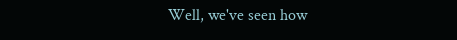Well, we've seen how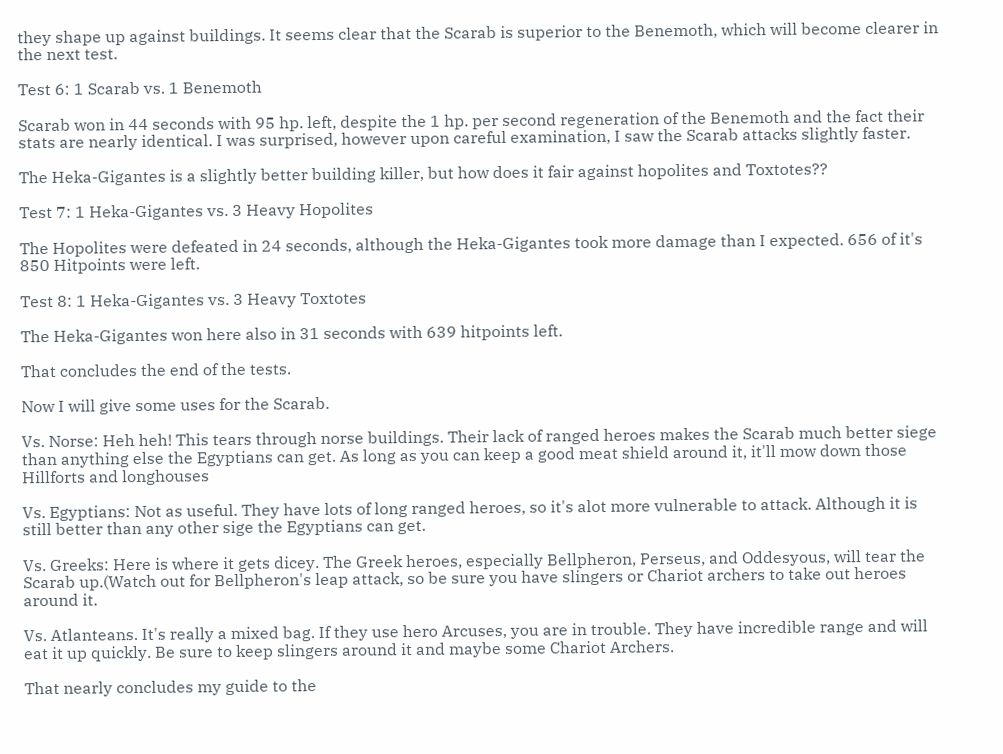they shape up against buildings. It seems clear that the Scarab is superior to the Benemoth, which will become clearer in the next test.

Test 6: 1 Scarab vs. 1 Benemoth

Scarab won in 44 seconds with 95 hp. left, despite the 1 hp. per second regeneration of the Benemoth and the fact their stats are nearly identical. I was surprised, however upon careful examination, I saw the Scarab attacks slightly faster.

The Heka-Gigantes is a slightly better building killer, but how does it fair against hopolites and Toxtotes??

Test 7: 1 Heka-Gigantes vs. 3 Heavy Hopolites

The Hopolites were defeated in 24 seconds, although the Heka-Gigantes took more damage than I expected. 656 of it's 850 Hitpoints were left.

Test 8: 1 Heka-Gigantes vs. 3 Heavy Toxtotes

The Heka-Gigantes won here also in 31 seconds with 639 hitpoints left.

That concludes the end of the tests.

Now I will give some uses for the Scarab.

Vs. Norse: Heh heh! This tears through norse buildings. Their lack of ranged heroes makes the Scarab much better siege than anything else the Egyptians can get. As long as you can keep a good meat shield around it, it'll mow down those Hillforts and longhouses

Vs. Egyptians: Not as useful. They have lots of long ranged heroes, so it's alot more vulnerable to attack. Although it is still better than any other sige the Egyptians can get.

Vs. Greeks: Here is where it gets dicey. The Greek heroes, especially Bellpheron, Perseus, and Oddesyous, will tear the Scarab up.(Watch out for Bellpheron's leap attack, so be sure you have slingers or Chariot archers to take out heroes around it.

Vs. Atlanteans. It's really a mixed bag. If they use hero Arcuses, you are in trouble. They have incredible range and will eat it up quickly. Be sure to keep slingers around it and maybe some Chariot Archers.

That nearly concludes my guide to the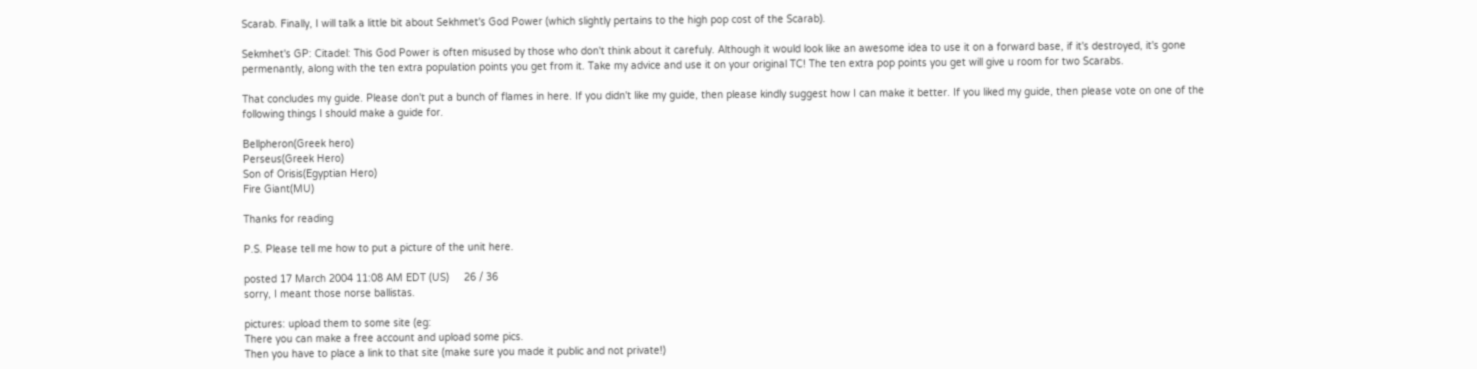Scarab. Finally, I will talk a little bit about Sekhmet's God Power (which slightly pertains to the high pop cost of the Scarab).

Sekmhet's GP: Citadel: This God Power is often misused by those who don't think about it carefuly. Although it would look like an awesome idea to use it on a forward base, if it's destroyed, it's gone permenantly, along with the ten extra population points you get from it. Take my advice and use it on your original TC! The ten extra pop points you get will give u room for two Scarabs.

That concludes my guide. Please don't put a bunch of flames in here. If you didn't like my guide, then please kindly suggest how I can make it better. If you liked my guide, then please vote on one of the following things I should make a guide for.

Bellpheron(Greek hero)
Perseus(Greek Hero)
Son of Orisis(Egyptian Hero)
Fire Giant(MU)

Thanks for reading

P.S. Please tell me how to put a picture of the unit here.

posted 17 March 2004 11:08 AM EDT (US)     26 / 36
sorry, I meant those norse ballistas.

pictures: upload them to some site (eg:
There you can make a free account and upload some pics.
Then you have to place a link to that site (make sure you made it public and not private!)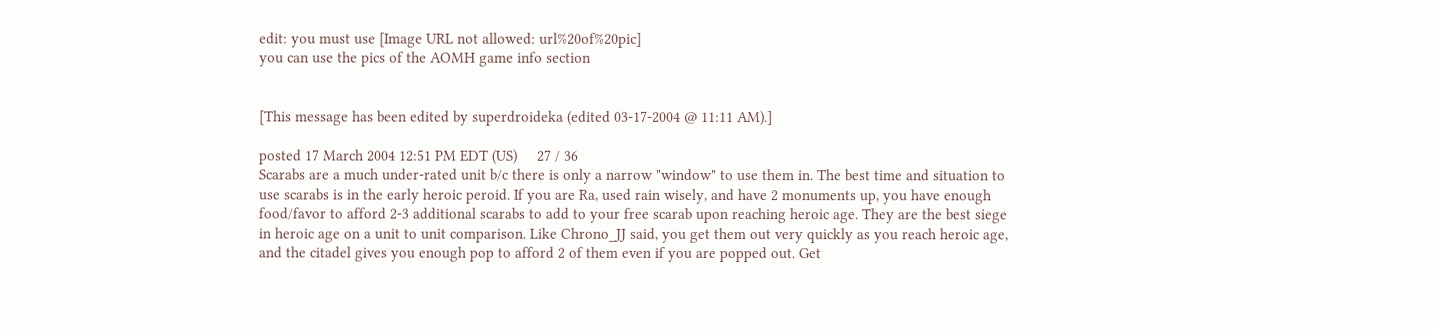edit: you must use [Image URL not allowed: url%20of%20pic]
you can use the pics of the AOMH game info section


[This message has been edited by superdroideka (edited 03-17-2004 @ 11:11 AM).]

posted 17 March 2004 12:51 PM EDT (US)     27 / 36
Scarabs are a much under-rated unit b/c there is only a narrow "window" to use them in. The best time and situation to use scarabs is in the early heroic peroid. If you are Ra, used rain wisely, and have 2 monuments up, you have enough food/favor to afford 2-3 additional scarabs to add to your free scarab upon reaching heroic age. They are the best siege in heroic age on a unit to unit comparison. Like Chrono_JJ said, you get them out very quickly as you reach heroic age, and the citadel gives you enough pop to afford 2 of them even if you are popped out. Get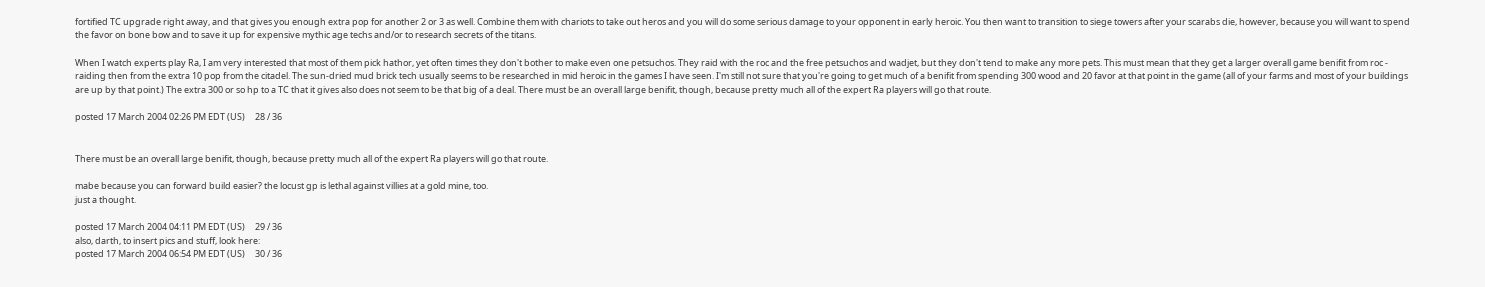fortified TC upgrade right away, and that gives you enough extra pop for another 2 or 3 as well. Combine them with chariots to take out heros and you will do some serious damage to your opponent in early heroic. You then want to transition to siege towers after your scarabs die, however, because you will want to spend the favor on bone bow and to save it up for expensive mythic age techs and/or to research secrets of the titans.

When I watch experts play Ra, I am very interested that most of them pick hathor, yet often times they don't bother to make even one petsuchos. They raid with the roc and the free petsuchos and wadjet, but they don't tend to make any more pets. This must mean that they get a larger overall game benifit from roc - raiding then from the extra 10 pop from the citadel. The sun-dried mud brick tech usually seems to be researched in mid heroic in the games I have seen. I'm still not sure that you're going to get much of a benifit from spending 300 wood and 20 favor at that point in the game (all of your farms and most of your buildings are up by that point.) The extra 300 or so hp to a TC that it gives also does not seem to be that big of a deal. There must be an overall large benifit, though, because pretty much all of the expert Ra players will go that route.

posted 17 March 2004 02:26 PM EDT (US)     28 / 36


There must be an overall large benifit, though, because pretty much all of the expert Ra players will go that route.

mabe because you can forward build easier? the locust gp is lethal against villies at a gold mine, too.
just a thought.

posted 17 March 2004 04:11 PM EDT (US)     29 / 36
also, darth, to insert pics and stuff, look here:
posted 17 March 2004 06:54 PM EDT (US)     30 / 36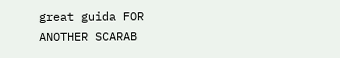great guida FOR ANOTHER SCARAB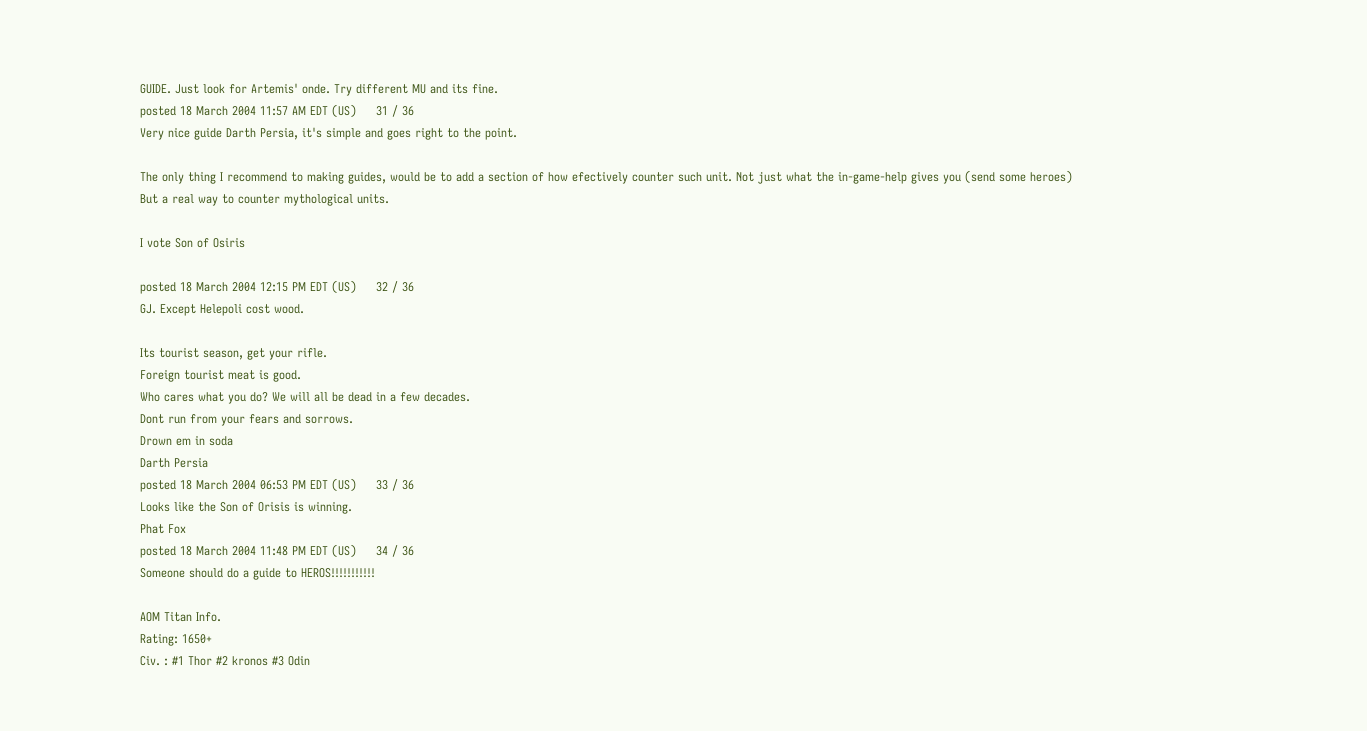GUIDE. Just look for Artemis' onde. Try different MU and its fine.
posted 18 March 2004 11:57 AM EDT (US)     31 / 36
Very nice guide Darth Persia, it's simple and goes right to the point.

The only thing I recommend to making guides, would be to add a section of how efectively counter such unit. Not just what the in-game-help gives you (send some heroes) But a real way to counter mythological units.

I vote Son of Osiris

posted 18 March 2004 12:15 PM EDT (US)     32 / 36
GJ. Except Helepoli cost wood.

Its tourist season, get your rifle.
Foreign tourist meat is good.
Who cares what you do? We will all be dead in a few decades.
Dont run from your fears and sorrows.
Drown em in soda
Darth Persia
posted 18 March 2004 06:53 PM EDT (US)     33 / 36
Looks like the Son of Orisis is winning.
Phat Fox
posted 18 March 2004 11:48 PM EDT (US)     34 / 36
Someone should do a guide to HEROS!!!!!!!!!!!

AOM Titan Info.
Rating: 1650+
Civ. : #1 Thor #2 kronos #3 Odin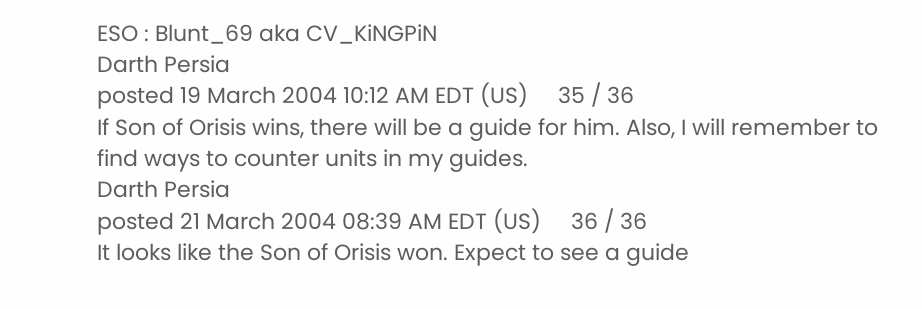ESO : Blunt_69 aka CV_KiNGPiN
Darth Persia
posted 19 March 2004 10:12 AM EDT (US)     35 / 36
If Son of Orisis wins, there will be a guide for him. Also, I will remember to find ways to counter units in my guides.
Darth Persia
posted 21 March 2004 08:39 AM EDT (US)     36 / 36
It looks like the Son of Orisis won. Expect to see a guide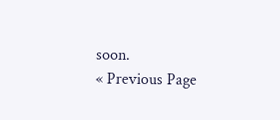soon.
« Previous Page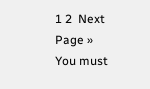1 2  Next Page »
You must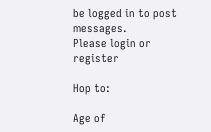be logged in to post messages.
Please login or register

Hop to:

Age of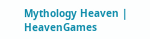Mythology Heaven | HeavenGames